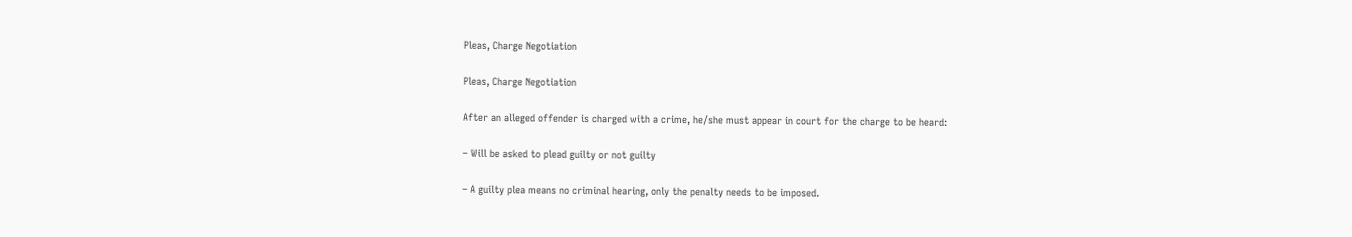Pleas, Charge Negotiation

Pleas, Charge Negotiation

After an alleged offender is charged with a crime, he/she must appear in court for the charge to be heard:

– Will be asked to plead guilty or not guilty

– A guilty plea means no criminal hearing, only the penalty needs to be imposed.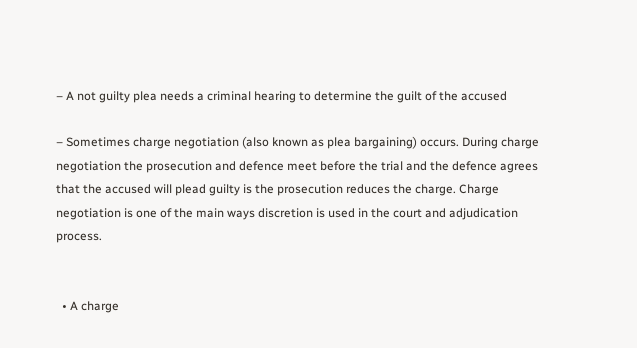– A not guilty plea needs a criminal hearing to determine the guilt of the accused

– Sometimes charge negotiation (also known as plea bargaining) occurs. During charge negotiation the prosecution and defence meet before the trial and the defence agrees that the accused will plead guilty is the prosecution reduces the charge. Charge negotiation is one of the main ways discretion is used in the court and adjudication process.


  • A charge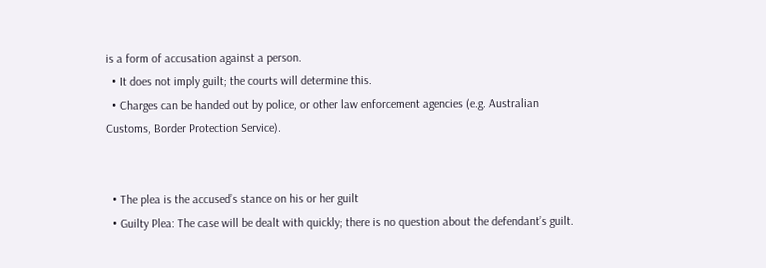is a form of accusation against a person.
  • It does not imply guilt; the courts will determine this.
  • Charges can be handed out by police, or other law enforcement agencies (e.g. Australian Customs, Border Protection Service).


  • The plea is the accused’s stance on his or her guilt
  • Guilty Plea: The case will be dealt with quickly; there is no question about the defendant’s guilt.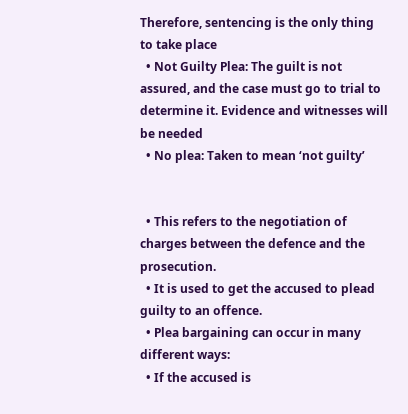Therefore, sentencing is the only thing to take place
  • Not Guilty Plea: The guilt is not assured, and the case must go to trial to determine it. Evidence and witnesses will be needed
  • No plea: Taken to mean ‘not guilty’


  • This refers to the negotiation of charges between the defence and the prosecution.
  • It is used to get the accused to plead guilty to an offence.
  • Plea bargaining can occur in many different ways:
  • If the accused is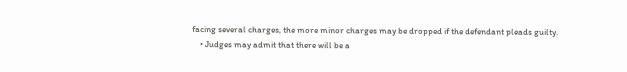facing several charges, the more minor charges may be dropped if the defendant pleads guilty.
    • Judges may admit that there will be a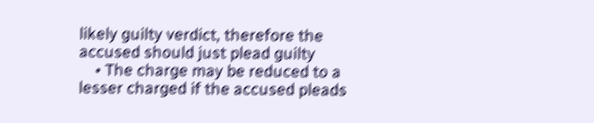likely guilty verdict, therefore the accused should just plead guilty
    • The charge may be reduced to a lesser charged if the accused pleads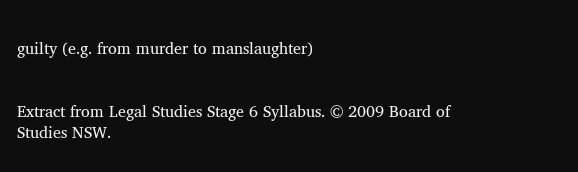guilty (e.g. from murder to manslaughter)


Extract from Legal Studies Stage 6 Syllabus. © 2009 Board of Studies NSW.